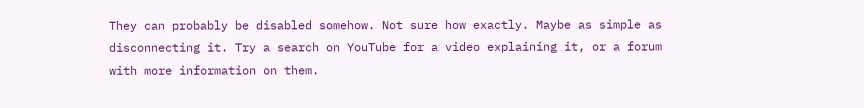They can probably be disabled somehow. Not sure how exactly. Maybe as simple as disconnecting it. Try a search on YouTube for a video explaining it, or a forum with more information on them.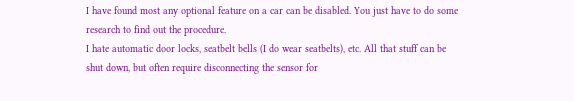I have found most any optional feature on a car can be disabled. You just have to do some research to find out the procedure.
I hate automatic door locks, seatbelt bells (I do wear seatbelts), etc. All that stuff can be shut down, but often require disconnecting the sensor for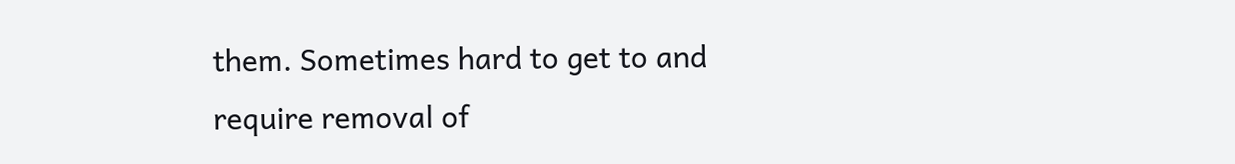them. Sometimes hard to get to and require removal of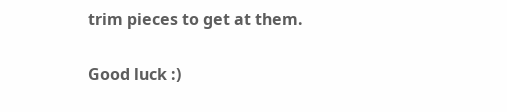trim pieces to get at them.

Good luck :)